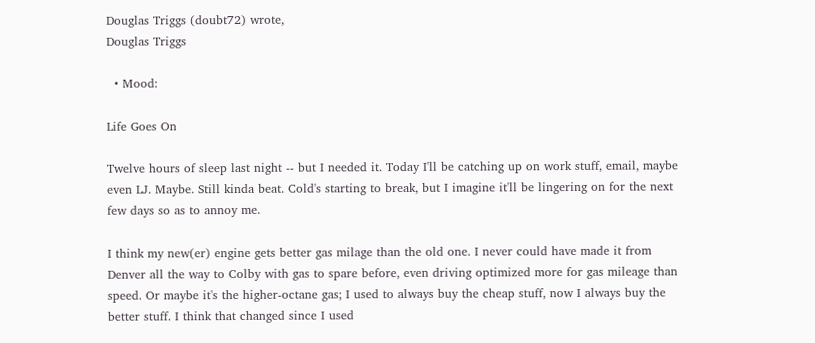Douglas Triggs (doubt72) wrote,
Douglas Triggs

  • Mood:

Life Goes On

Twelve hours of sleep last night -- but I needed it. Today I'll be catching up on work stuff, email, maybe even LJ. Maybe. Still kinda beat. Cold's starting to break, but I imagine it'll be lingering on for the next few days so as to annoy me.

I think my new(er) engine gets better gas milage than the old one. I never could have made it from Denver all the way to Colby with gas to spare before, even driving optimized more for gas mileage than speed. Or maybe it's the higher-octane gas; I used to always buy the cheap stuff, now I always buy the better stuff. I think that changed since I used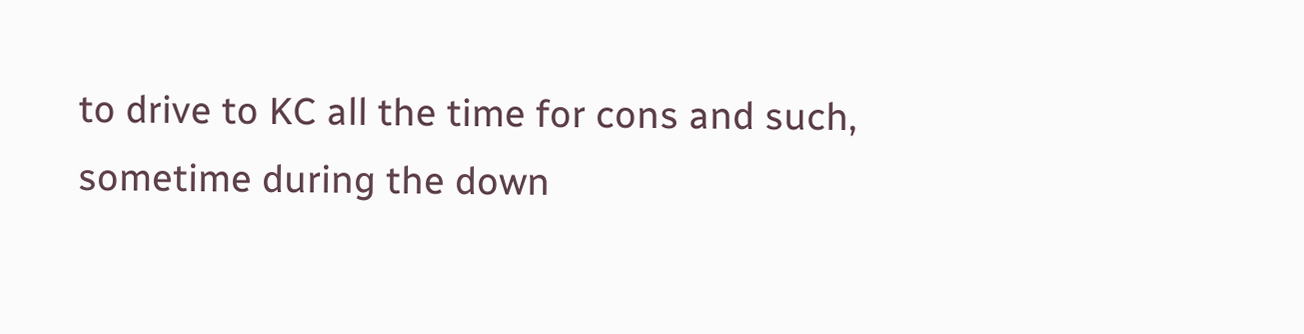to drive to KC all the time for cons and such, sometime during the down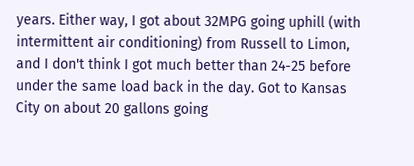years. Either way, I got about 32MPG going uphill (with intermittent air conditioning) from Russell to Limon, and I don't think I got much better than 24-25 before under the same load back in the day. Got to Kansas City on about 20 gallons going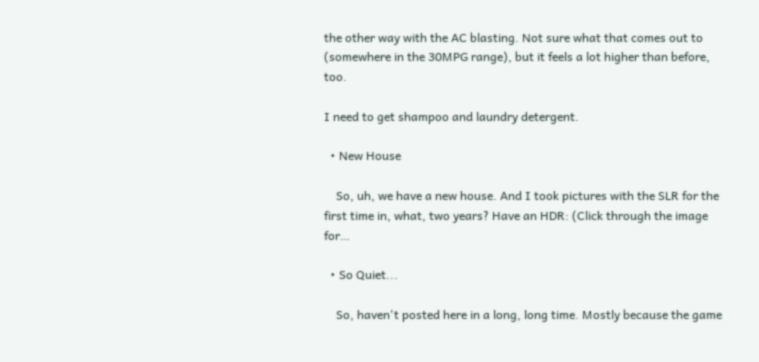the other way with the AC blasting. Not sure what that comes out to (somewhere in the 30MPG range), but it feels a lot higher than before, too.

I need to get shampoo and laundry detergent.

  • New House

    So, uh, we have a new house. And I took pictures with the SLR for the first time in, what, two years? Have an HDR: (Click through the image for…

  • So Quiet...

    So, haven't posted here in a long, long time. Mostly because the game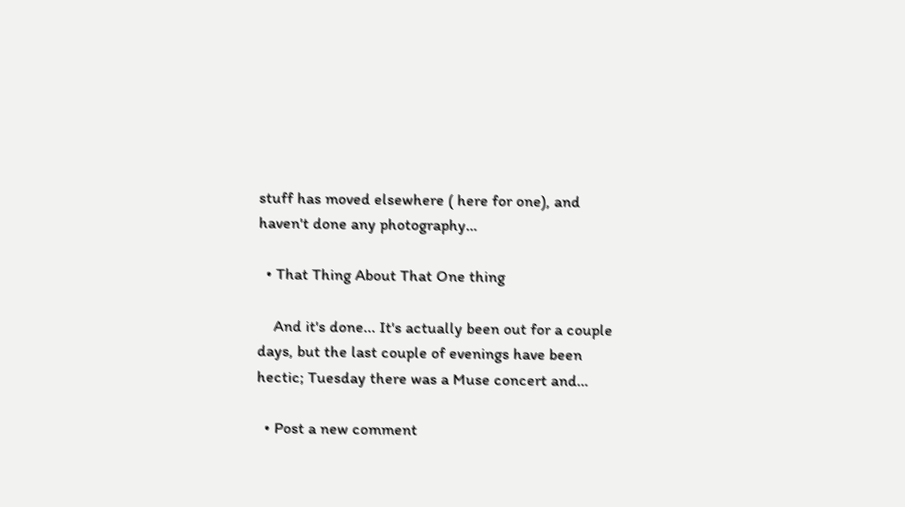stuff has moved elsewhere ( here for one), and haven't done any photography…

  • That Thing About That One thing

    And it's done... It's actually been out for a couple days, but the last couple of evenings have been hectic; Tuesday there was a Muse concert and…

  • Post a new comment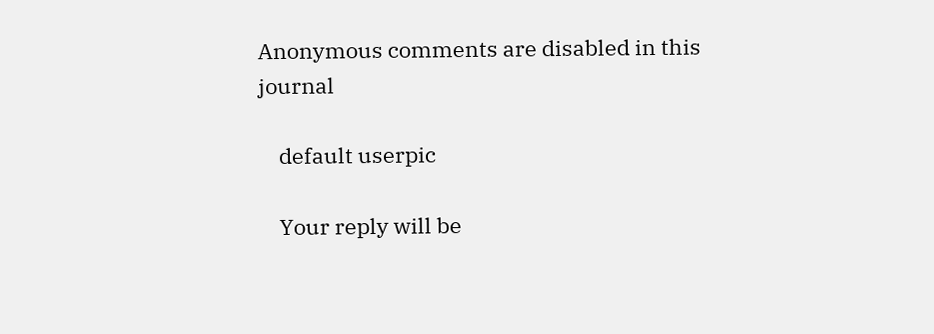Anonymous comments are disabled in this journal

    default userpic

    Your reply will be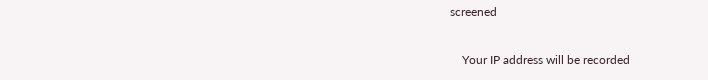screened

    Your IP address will be recorded